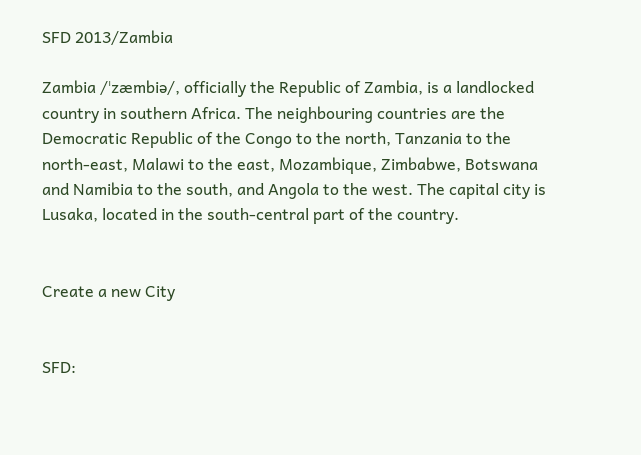SFD 2013/Zambia

Zambia /ˈzæmbiə/, officially the Republic of Zambia, is a landlocked country in southern Africa. The neighbouring countries are the Democratic Republic of the Congo to the north, Tanzania to the north-east, Malawi to the east, Mozambique, Zimbabwe, Botswana and Namibia to the south, and Angola to the west. The capital city is Lusaka, located in the south-central part of the country.


Create a new City


SFD: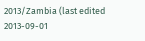2013/Zambia (last edited 2013-09-01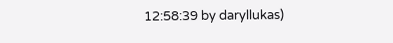12:58:39 by daryllukas)